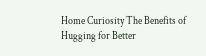Home Curiosity The Benefits of Hugging for Better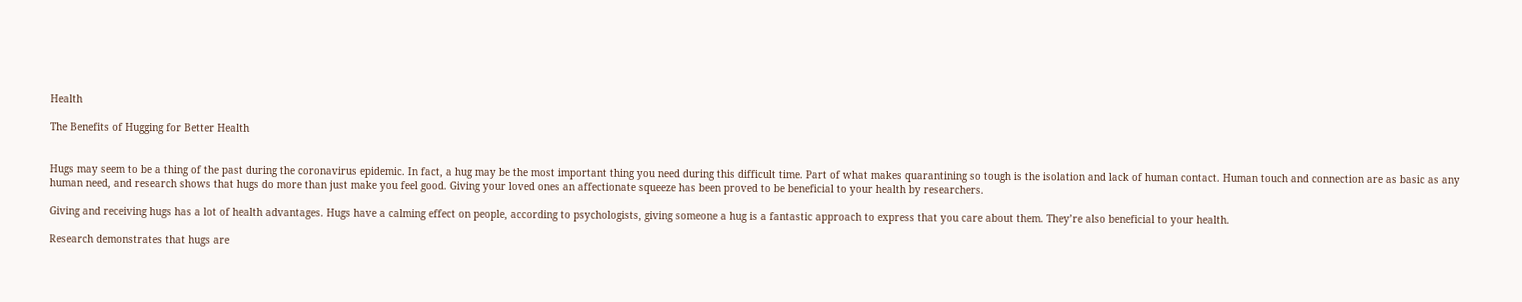Health

The Benefits of Hugging for Better Health


Hugs may seem to be a thing of the past during the coronavirus epidemic. In fact, a hug may be the most important thing you need during this difficult time. Part of what makes quarantining so tough is the isolation and lack of human contact. Human touch and connection are as basic as any human need, and research shows that hugs do more than just make you feel good. Giving your loved ones an affectionate squeeze has been proved to be beneficial to your health by researchers.

Giving and receiving hugs has a lot of health advantages. Hugs have a calming effect on people, according to psychologists, giving someone a hug is a fantastic approach to express that you care about them. They’re also beneficial to your health.

Research demonstrates that hugs are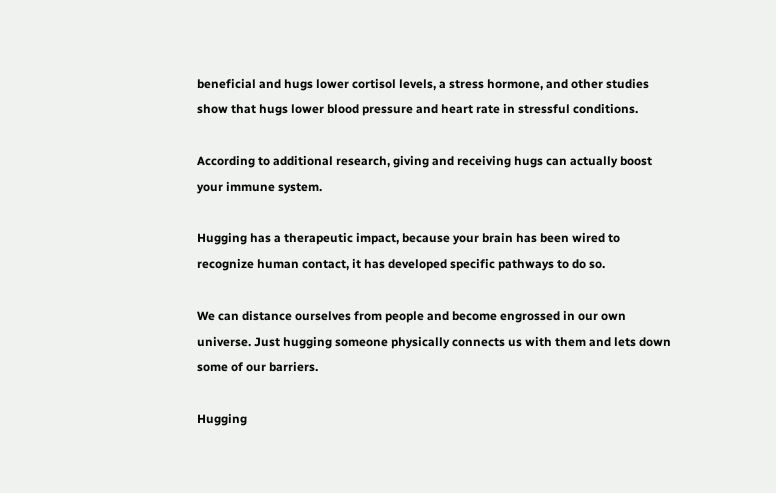beneficial and hugs lower cortisol levels, a stress hormone, and other studies show that hugs lower blood pressure and heart rate in stressful conditions.

According to additional research, giving and receiving hugs can actually boost your immune system.

Hugging has a therapeutic impact, because your brain has been wired to recognize human contact, it has developed specific pathways to do so.

We can distance ourselves from people and become engrossed in our own universe. Just hugging someone physically connects us with them and lets down some of our barriers.

Hugging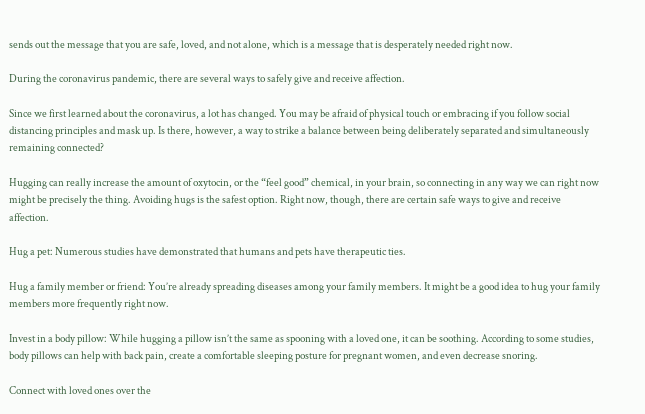sends out the message that you are safe, loved, and not alone, which is a message that is desperately needed right now.

During the coronavirus pandemic, there are several ways to safely give and receive affection.

Since we first learned about the coronavirus, a lot has changed. You may be afraid of physical touch or embracing if you follow social distancing principles and mask up. Is there, however, a way to strike a balance between being deliberately separated and simultaneously remaining connected?

Hugging can really increase the amount of oxytocin, or the “feel good” chemical, in your brain, so connecting in any way we can right now might be precisely the thing. Avoiding hugs is the safest option. Right now, though, there are certain safe ways to give and receive affection.

Hug a pet: Numerous studies have demonstrated that humans and pets have therapeutic ties.

Hug a family member or friend: You’re already spreading diseases among your family members. It might be a good idea to hug your family members more frequently right now.

Invest in a body pillow: While hugging a pillow isn’t the same as spooning with a loved one, it can be soothing. According to some studies, body pillows can help with back pain, create a comfortable sleeping posture for pregnant women, and even decrease snoring.

Connect with loved ones over the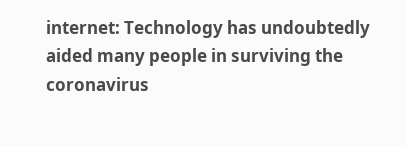internet: Technology has undoubtedly aided many people in surviving the coronavirus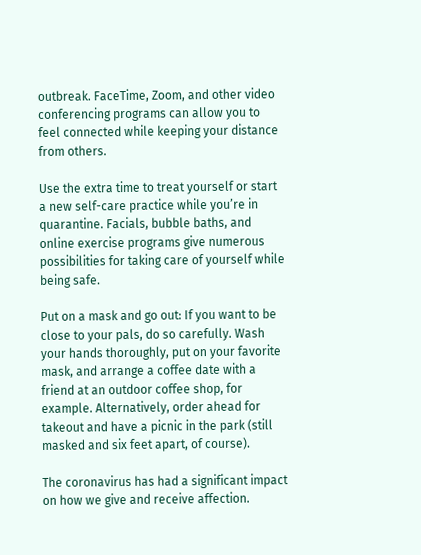outbreak. FaceTime, Zoom, and other video conferencing programs can allow you to feel connected while keeping your distance from others.

Use the extra time to treat yourself or start a new self-care practice while you’re in quarantine. Facials, bubble baths, and online exercise programs give numerous possibilities for taking care of yourself while being safe.

Put on a mask and go out: If you want to be close to your pals, do so carefully. Wash your hands thoroughly, put on your favorite mask, and arrange a coffee date with a friend at an outdoor coffee shop, for example. Alternatively, order ahead for takeout and have a picnic in the park (still masked and six feet apart, of course).

The coronavirus has had a significant impact on how we give and receive affection.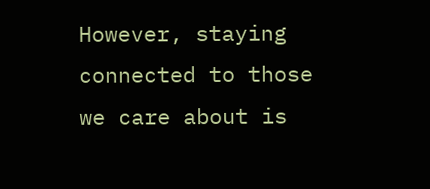However, staying connected to those we care about is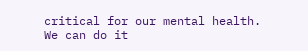critical for our mental health. We can do it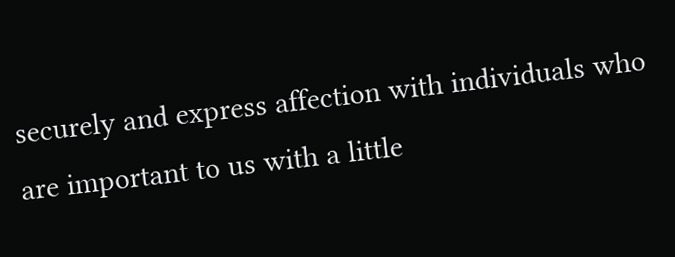securely and express affection with individuals who are important to us with a little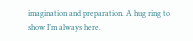imagination and preparation. A hug ring to show I’m always here.